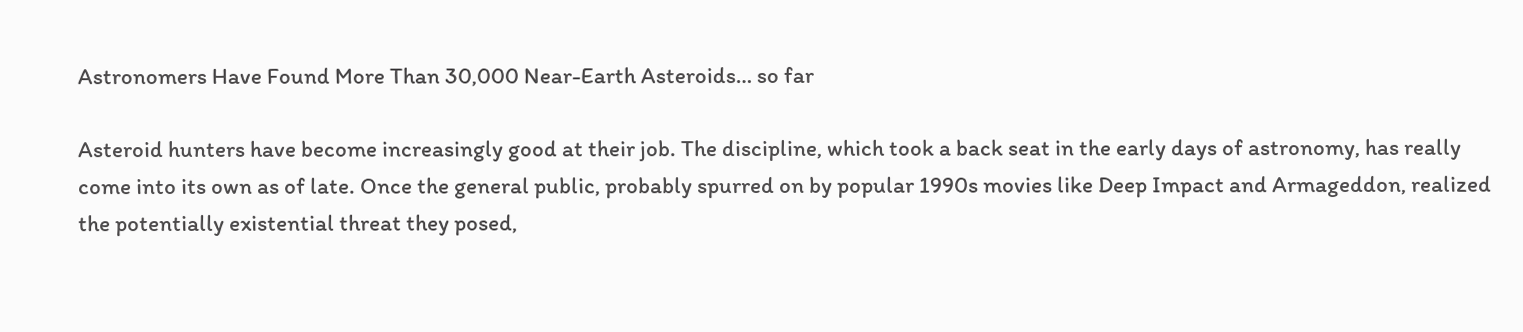Astronomers Have Found More Than 30,000 Near-Earth Asteroids… so far

Asteroid hunters have become increasingly good at their job. The discipline, which took a back seat in the early days of astronomy, has really come into its own as of late. Once the general public, probably spurred on by popular 1990s movies like Deep Impact and Armageddon, realized the potentially existential threat they posed,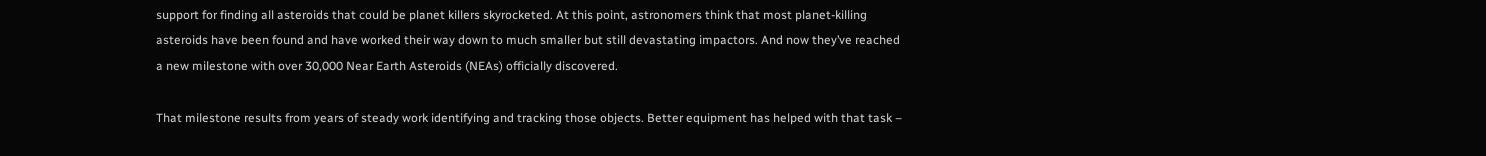support for finding all asteroids that could be planet killers skyrocketed. At this point, astronomers think that most planet-killing asteroids have been found and have worked their way down to much smaller but still devastating impactors. And now they’ve reached a new milestone with over 30,000 Near Earth Asteroids (NEAs) officially discovered.

That milestone results from years of steady work identifying and tracking those objects. Better equipment has helped with that task –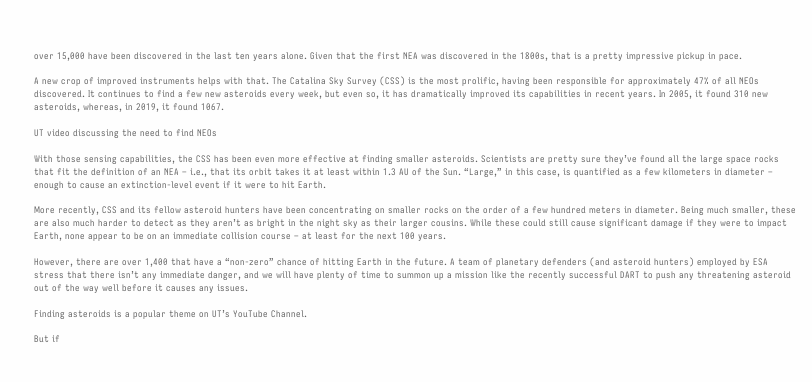over 15,000 have been discovered in the last ten years alone. Given that the first NEA was discovered in the 1800s, that is a pretty impressive pickup in pace.

A new crop of improved instruments helps with that. The Catalina Sky Survey (CSS) is the most prolific, having been responsible for approximately 47% of all NEOs discovered. It continues to find a few new asteroids every week, but even so, it has dramatically improved its capabilities in recent years. In 2005, it found 310 new asteroids, whereas, in 2019, it found 1067.

UT video discussing the need to find NEOs

With those sensing capabilities, the CSS has been even more effective at finding smaller asteroids. Scientists are pretty sure they’ve found all the large space rocks that fit the definition of an NEA – i.e., that its orbit takes it at least within 1.3 AU of the Sun. “Large,” in this case, is quantified as a few kilometers in diameter – enough to cause an extinction-level event if it were to hit Earth.

More recently, CSS and its fellow asteroid hunters have been concentrating on smaller rocks on the order of a few hundred meters in diameter. Being much smaller, these are also much harder to detect as they aren’t as bright in the night sky as their larger cousins. While these could still cause significant damage if they were to impact Earth, none appear to be on an immediate collision course – at least for the next 100 years.

However, there are over 1,400 that have a “non-zero” chance of hitting Earth in the future. A team of planetary defenders (and asteroid hunters) employed by ESA stress that there isn’t any immediate danger, and we will have plenty of time to summon up a mission like the recently successful DART to push any threatening asteroid out of the way well before it causes any issues.

Finding asteroids is a popular theme on UT’s YouTube Channel.

But if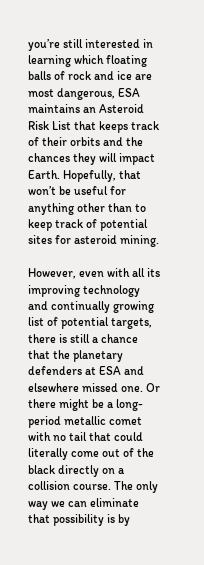you’re still interested in learning which floating balls of rock and ice are most dangerous, ESA maintains an Asteroid Risk List that keeps track of their orbits and the chances they will impact Earth. Hopefully, that won’t be useful for anything other than to keep track of potential sites for asteroid mining.

However, even with all its improving technology and continually growing list of potential targets, there is still a chance that the planetary defenders at ESA and elsewhere missed one. Or there might be a long-period metallic comet with no tail that could literally come out of the black directly on a collision course. The only way we can eliminate that possibility is by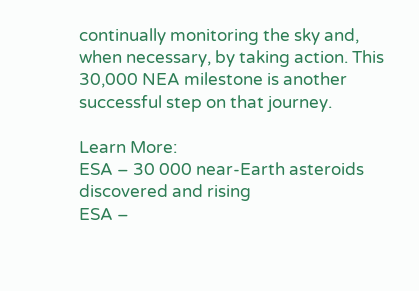continually monitoring the sky and, when necessary, by taking action. This 30,000 NEA milestone is another successful step on that journey.

Learn More:
ESA – 30 000 near-Earth asteroids discovered and rising
ESA –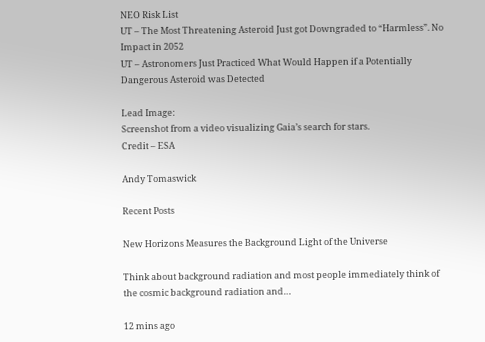NEO Risk List
UT – The Most Threatening Asteroid Just got Downgraded to “Harmless”. No Impact in 2052
UT – Astronomers Just Practiced What Would Happen if a Potentially Dangerous Asteroid was Detected

Lead Image:
Screenshot from a video visualizing Gaia’s search for stars.
Credit – ESA

Andy Tomaswick

Recent Posts

New Horizons Measures the Background Light of the Universe

Think about background radiation and most people immediately think of the cosmic background radiation and…

12 mins ago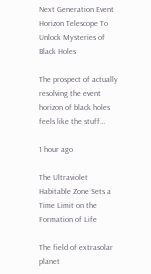Next Generation Event Horizon Telescope To Unlock Mysteries of Black Holes

The prospect of actually resolving the event horizon of black holes feels like the stuff…

1 hour ago

The Ultraviolet Habitable Zone Sets a Time Limit on the Formation of Life

The field of extrasolar planet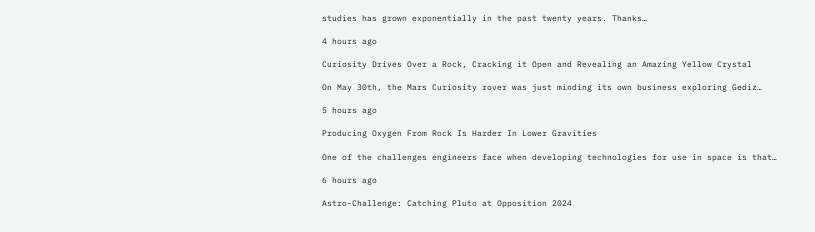studies has grown exponentially in the past twenty years. Thanks…

4 hours ago

Curiosity Drives Over a Rock, Cracking it Open and Revealing an Amazing Yellow Crystal

On May 30th, the Mars Curiosity rover was just minding its own business exploring Gediz…

5 hours ago

Producing Oxygen From Rock Is Harder In Lower Gravities

One of the challenges engineers face when developing technologies for use in space is that…

6 hours ago

Astro-Challenge: Catching Pluto at Opposition 2024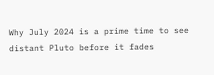Why July 2024 is a prime time to see distant Pluto before it fades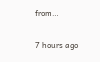from…

7 hours ago